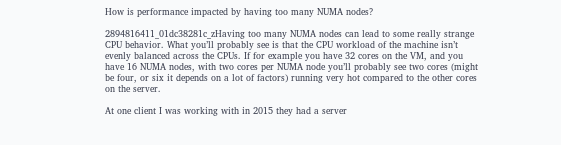How is performance impacted by having too many NUMA nodes?

2894816411_01dc38281c_zHaving too many NUMA nodes can lead to some really strange CPU behavior. What you’ll probably see is that the CPU workload of the machine isn’t evenly balanced across the CPUs. If for example you have 32 cores on the VM, and you have 16 NUMA nodes, with two cores per NUMA node you’ll probably see two cores (might be four, or six it depends on a lot of factors) running very hot compared to the other cores on the server.

At one client I was working with in 2015 they had a server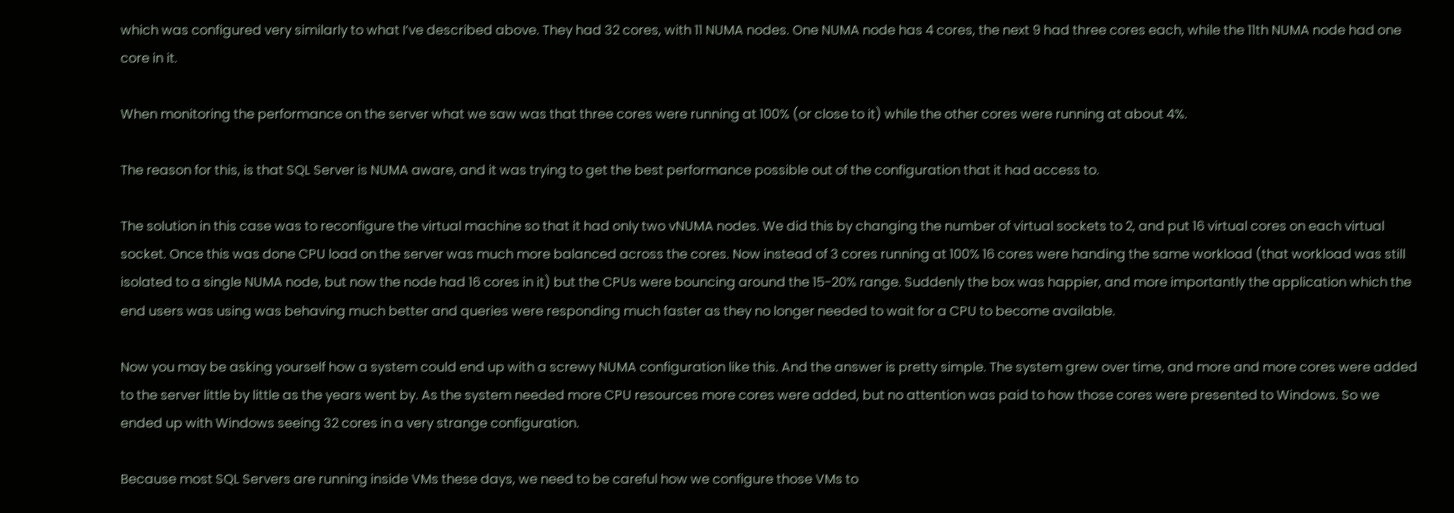which was configured very similarly to what I’ve described above. They had 32 cores, with 11 NUMA nodes. One NUMA node has 4 cores, the next 9 had three cores each, while the 11th NUMA node had one core in it.

When monitoring the performance on the server what we saw was that three cores were running at 100% (or close to it) while the other cores were running at about 4%.

The reason for this, is that SQL Server is NUMA aware, and it was trying to get the best performance possible out of the configuration that it had access to.

The solution in this case was to reconfigure the virtual machine so that it had only two vNUMA nodes. We did this by changing the number of virtual sockets to 2, and put 16 virtual cores on each virtual socket. Once this was done CPU load on the server was much more balanced across the cores. Now instead of 3 cores running at 100% 16 cores were handing the same workload (that workload was still isolated to a single NUMA node, but now the node had 16 cores in it) but the CPUs were bouncing around the 15-20% range. Suddenly the box was happier, and more importantly the application which the end users was using was behaving much better and queries were responding much faster as they no longer needed to wait for a CPU to become available.

Now you may be asking yourself how a system could end up with a screwy NUMA configuration like this. And the answer is pretty simple. The system grew over time, and more and more cores were added to the server little by little as the years went by. As the system needed more CPU resources more cores were added, but no attention was paid to how those cores were presented to Windows. So we ended up with Windows seeing 32 cores in a very strange configuration.

Because most SQL Servers are running inside VMs these days, we need to be careful how we configure those VMs to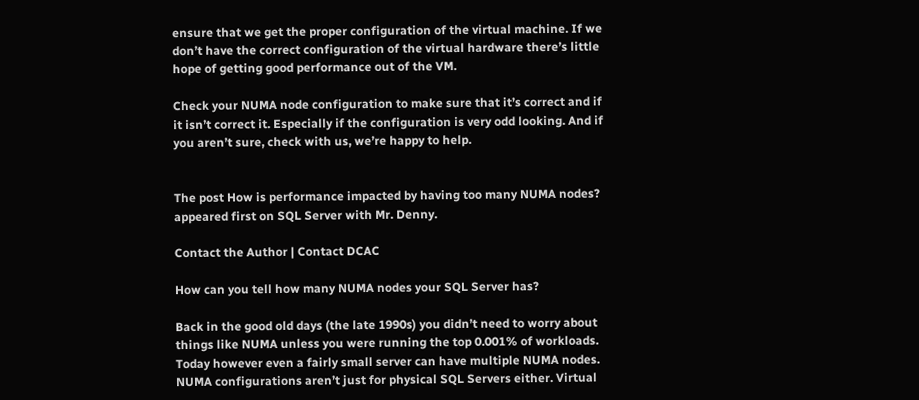ensure that we get the proper configuration of the virtual machine. If we don’t have the correct configuration of the virtual hardware there’s little hope of getting good performance out of the VM.

Check your NUMA node configuration to make sure that it’s correct and if it isn’t correct it. Especially if the configuration is very odd looking. And if you aren’t sure, check with us, we’re happy to help.


The post How is performance impacted by having too many NUMA nodes? appeared first on SQL Server with Mr. Denny.

Contact the Author | Contact DCAC

How can you tell how many NUMA nodes your SQL Server has?

Back in the good old days (the late 1990s) you didn’t need to worry about things like NUMA unless you were running the top 0.001% of workloads. Today however even a fairly small server can have multiple NUMA nodes. NUMA configurations aren’t just for physical SQL Servers either. Virtual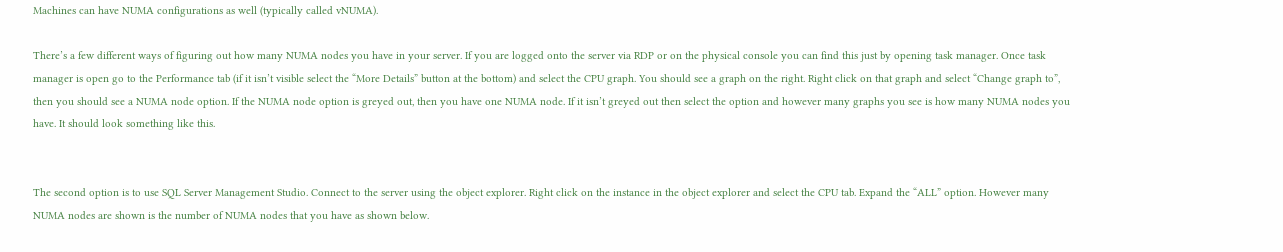Machines can have NUMA configurations as well (typically called vNUMA).

There’s a few different ways of figuring out how many NUMA nodes you have in your server. If you are logged onto the server via RDP or on the physical console you can find this just by opening task manager. Once task manager is open go to the Performance tab (if it isn’t visible select the “More Details” button at the bottom) and select the CPU graph. You should see a graph on the right. Right click on that graph and select “Change graph to”, then you should see a NUMA node option. If the NUMA node option is greyed out, then you have one NUMA node. If it isn’t greyed out then select the option and however many graphs you see is how many NUMA nodes you have. It should look something like this.


The second option is to use SQL Server Management Studio. Connect to the server using the object explorer. Right click on the instance in the object explorer and select the CPU tab. Expand the “ALL” option. However many NUMA nodes are shown is the number of NUMA nodes that you have as shown below.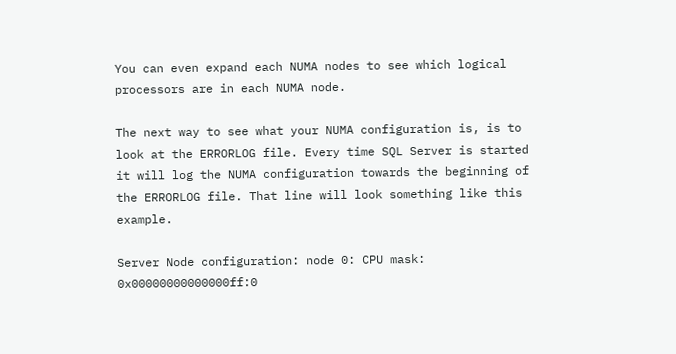You can even expand each NUMA nodes to see which logical processors are in each NUMA node.

The next way to see what your NUMA configuration is, is to look at the ERRORLOG file. Every time SQL Server is started it will log the NUMA configuration towards the beginning of the ERRORLOG file. That line will look something like this example.

Server Node configuration: node 0: CPU mask: 0x00000000000000ff:0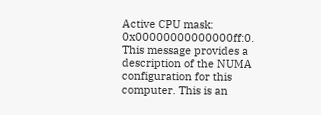Active CPU mask: 0x00000000000000ff:0. This message provides a description of the NUMA configuration for this computer. This is an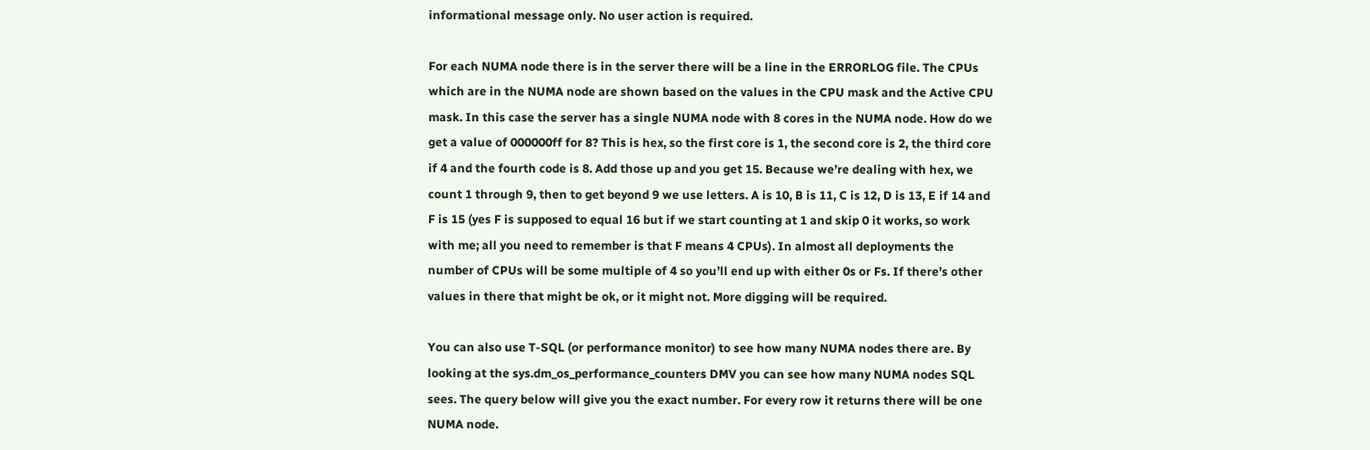informational message only. No user action is required.

For each NUMA node there is in the server there will be a line in the ERRORLOG file. The CPUs which are in the NUMA node are shown based on the values in the CPU mask and the Active CPU mask. In this case the server has a single NUMA node with 8 cores in the NUMA node. How do we get a value of 000000ff for 8? This is hex, so the first core is 1, the second core is 2, the third core if 4 and the fourth code is 8. Add those up and you get 15. Because we’re dealing with hex, we count 1 through 9, then to get beyond 9 we use letters. A is 10, B is 11, C is 12, D is 13, E if 14 and F is 15 (yes F is supposed to equal 16 but if we start counting at 1 and skip 0 it works, so work with me; all you need to remember is that F means 4 CPUs). In almost all deployments the number of CPUs will be some multiple of 4 so you’ll end up with either 0s or Fs. If there’s other values in there that might be ok, or it might not. More digging will be required.

You can also use T-SQL (or performance monitor) to see how many NUMA nodes there are. By looking at the sys.dm_os_performance_counters DMV you can see how many NUMA nodes SQL sees. The query below will give you the exact number. For every row it returns there will be one NUMA node.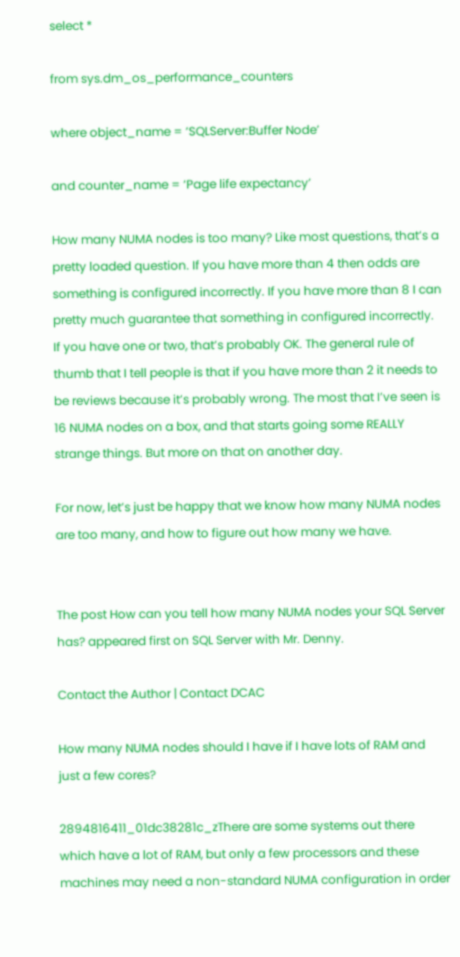select *

from sys.dm_os_performance_counters

where object_name = ‘SQLServer:Buffer Node’

and counter_name = ‘Page life expectancy’

How many NUMA nodes is too many? Like most questions, that’s a pretty loaded question. If you have more than 4 then odds are something is configured incorrectly. If you have more than 8 I can pretty much guarantee that something in configured incorrectly. If you have one or two, that’s probably OK. The general rule of thumb that I tell people is that if you have more than 2 it needs to be reviews because it’s probably wrong. The most that I’ve seen is 16 NUMA nodes on a box, and that starts going some REALLY strange things. But more on that on another day.

For now, let’s just be happy that we know how many NUMA nodes are too many, and how to figure out how many we have.


The post How can you tell how many NUMA nodes your SQL Server has? appeared first on SQL Server with Mr. Denny.

Contact the Author | Contact DCAC

How many NUMA nodes should I have if I have lots of RAM and just a few cores?

2894816411_01dc38281c_zThere are some systems out there which have a lot of RAM, but only a few processors and these machines may need a non-standard NUMA configuration in order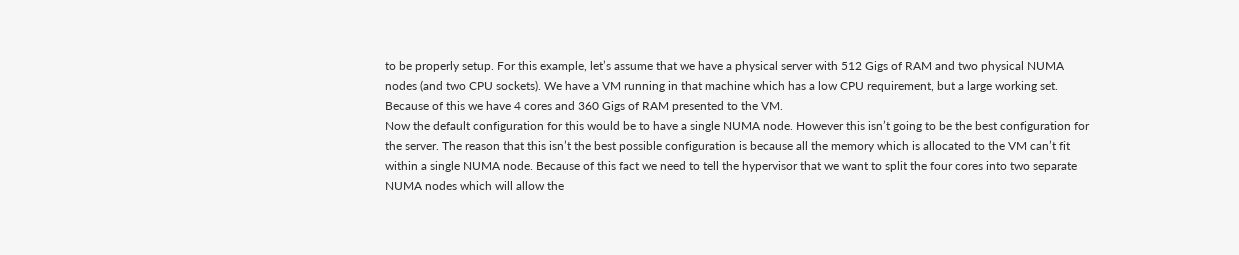to be properly setup. For this example, let’s assume that we have a physical server with 512 Gigs of RAM and two physical NUMA nodes (and two CPU sockets). We have a VM running in that machine which has a low CPU requirement, but a large working set. Because of this we have 4 cores and 360 Gigs of RAM presented to the VM.
Now the default configuration for this would be to have a single NUMA node. However this isn’t going to be the best configuration for the server. The reason that this isn’t the best possible configuration is because all the memory which is allocated to the VM can’t fit within a single NUMA node. Because of this fact we need to tell the hypervisor that we want to split the four cores into two separate NUMA nodes which will allow the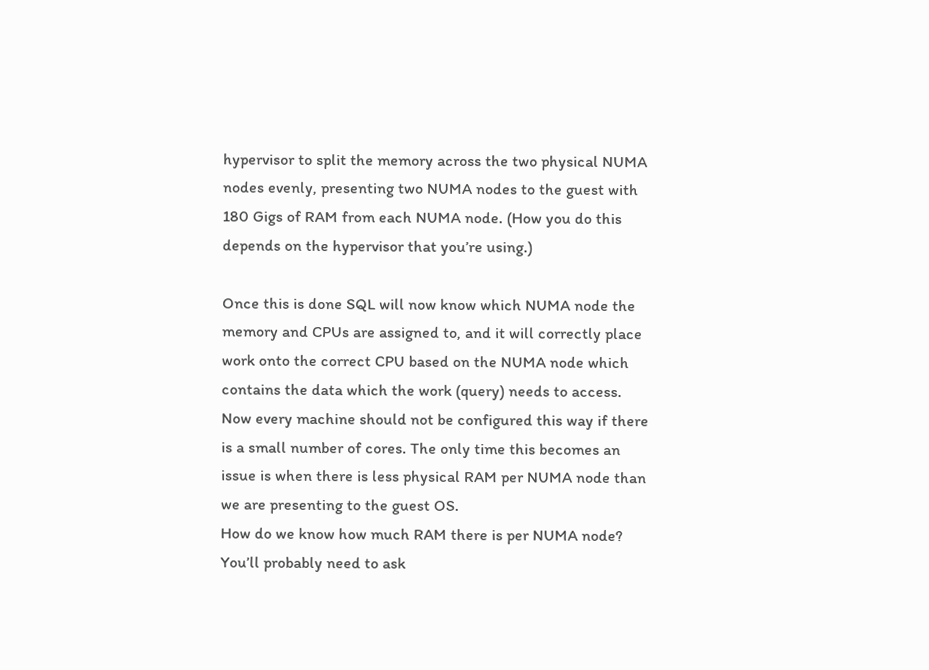hypervisor to split the memory across the two physical NUMA nodes evenly, presenting two NUMA nodes to the guest with 180 Gigs of RAM from each NUMA node. (How you do this depends on the hypervisor that you’re using.)

Once this is done SQL will now know which NUMA node the memory and CPUs are assigned to, and it will correctly place work onto the correct CPU based on the NUMA node which contains the data which the work (query) needs to access.
Now every machine should not be configured this way if there is a small number of cores. The only time this becomes an issue is when there is less physical RAM per NUMA node than we are presenting to the guest OS.
How do we know how much RAM there is per NUMA node? You’ll probably need to ask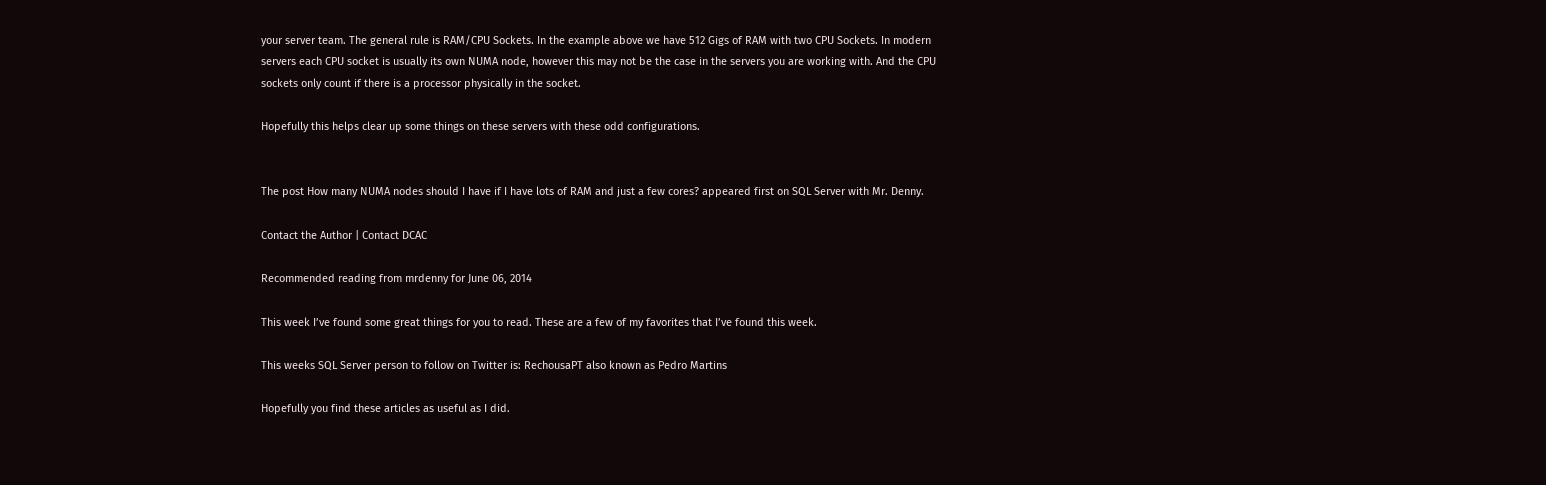your server team. The general rule is RAM/CPU Sockets. In the example above we have 512 Gigs of RAM with two CPU Sockets. In modern servers each CPU socket is usually its own NUMA node, however this may not be the case in the servers you are working with. And the CPU sockets only count if there is a processor physically in the socket.

Hopefully this helps clear up some things on these servers with these odd configurations.


The post How many NUMA nodes should I have if I have lots of RAM and just a few cores? appeared first on SQL Server with Mr. Denny.

Contact the Author | Contact DCAC

Recommended reading from mrdenny for June 06, 2014

This week I’ve found some great things for you to read. These are a few of my favorites that I’ve found this week.

This weeks SQL Server person to follow on Twitter is: RechousaPT also known as Pedro Martins

Hopefully you find these articles as useful as I did.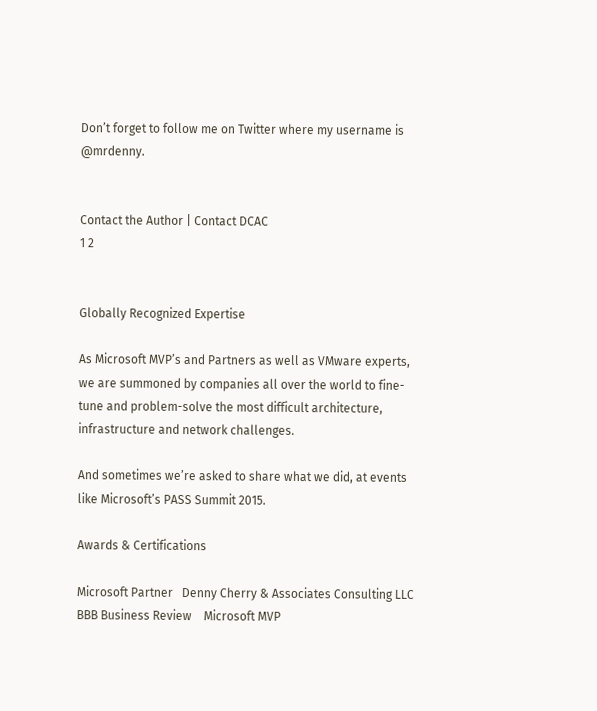Don’t forget to follow me on Twitter where my username is @mrdenny.


Contact the Author | Contact DCAC
1 2


Globally Recognized Expertise

As Microsoft MVP’s and Partners as well as VMware experts, we are summoned by companies all over the world to fine-tune and problem-solve the most difficult architecture, infrastructure and network challenges.

And sometimes we’re asked to share what we did, at events like Microsoft’s PASS Summit 2015.

Awards & Certifications

Microsoft Partner   Denny Cherry & Associates Consulting LLC BBB Business Review    Microsoft MVP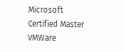Microsoft Certified Master VMWare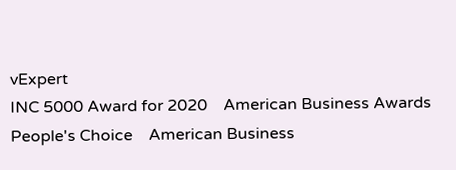vExpert
INC 5000 Award for 2020    American Business Awards People's Choice    American Business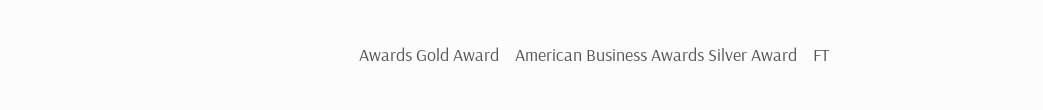Awards Gold Award    American Business Awards Silver Award    FT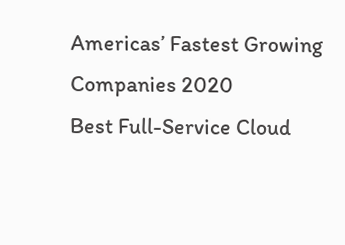Americas’ Fastest Growing Companies 2020
Best Full-Service Cloud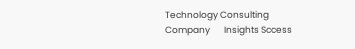Technology Consulting Company       Insights Sccess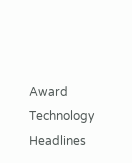Award    Technology Headlines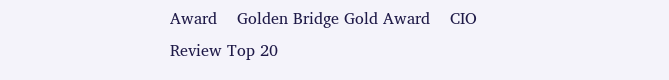Award    Golden Bridge Gold Award    CIO Review Top 20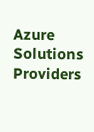Azure Solutions Providers